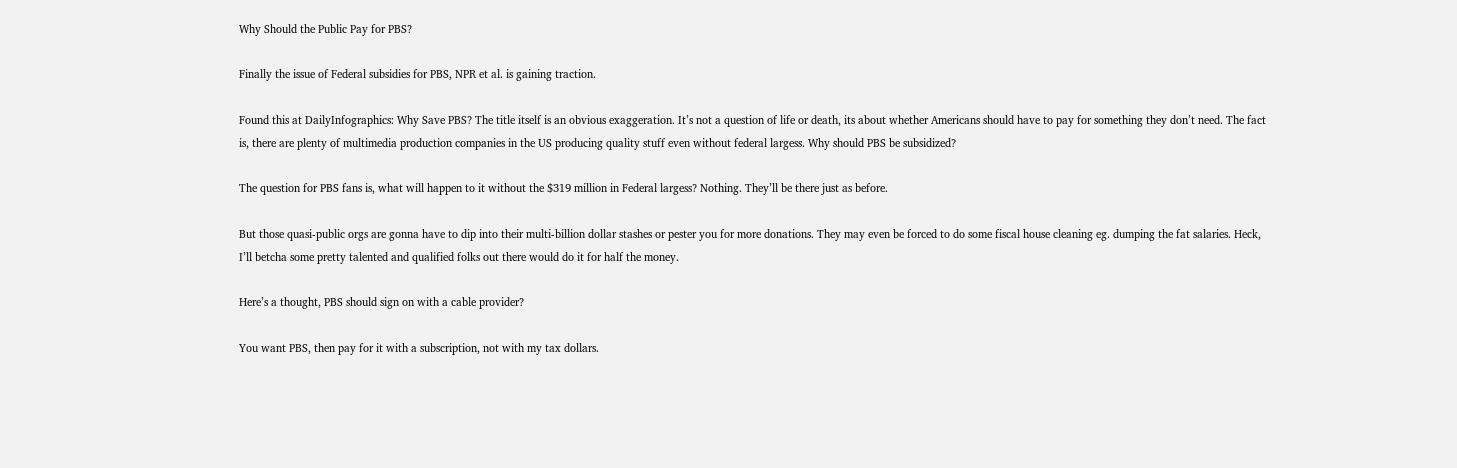Why Should the Public Pay for PBS?

Finally the issue of Federal subsidies for PBS, NPR et al. is gaining traction.

Found this at DailyInfographics: Why Save PBS? The title itself is an obvious exaggeration. It’s not a question of life or death, its about whether Americans should have to pay for something they don’t need. The fact is, there are plenty of multimedia production companies in the US producing quality stuff even without federal largess. Why should PBS be subsidized?

The question for PBS fans is, what will happen to it without the $319 million in Federal largess? Nothing. They’ll be there just as before.

But those quasi-public orgs are gonna have to dip into their multi-billion dollar stashes or pester you for more donations. They may even be forced to do some fiscal house cleaning eg. dumping the fat salaries. Heck, I’ll betcha some pretty talented and qualified folks out there would do it for half the money.

Here’s a thought, PBS should sign on with a cable provider?

You want PBS, then pay for it with a subscription, not with my tax dollars.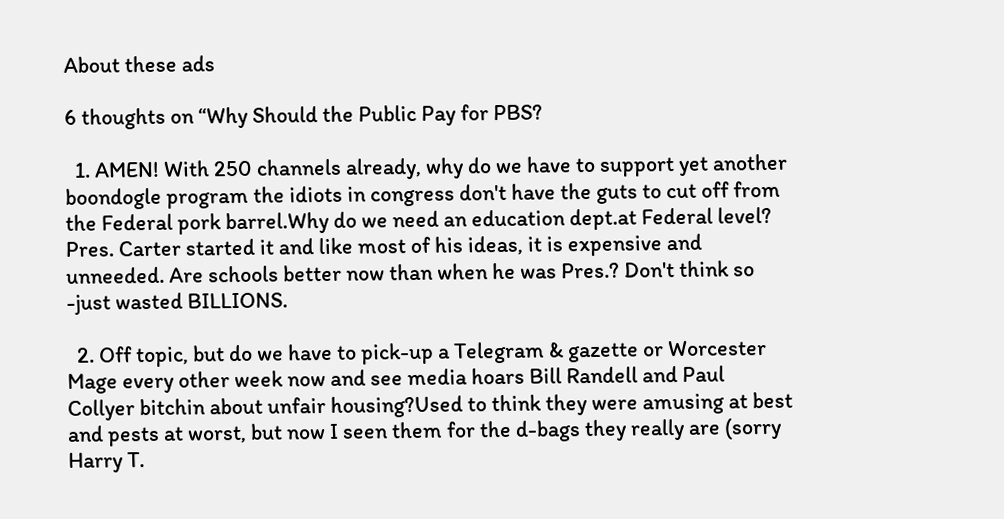About these ads

6 thoughts on “Why Should the Public Pay for PBS?

  1. AMEN! With 250 channels already, why do we have to support yet another boondogle program the idiots in congress don't have the guts to cut off from the Federal pork barrel.Why do we need an education dept.at Federal level? Pres. Carter started it and like most of his ideas, it is expensive and unneeded. Are schools better now than when he was Pres.? Don't think so -just wasted BILLIONS.

  2. Off topic, but do we have to pick-up a Telegram & gazette or Worcester Mage every other week now and see media hoars Bill Randell and Paul Collyer bitchin about unfair housing?Used to think they were amusing at best and pests at worst, but now I seen them for the d-bags they really are (sorry Harry T.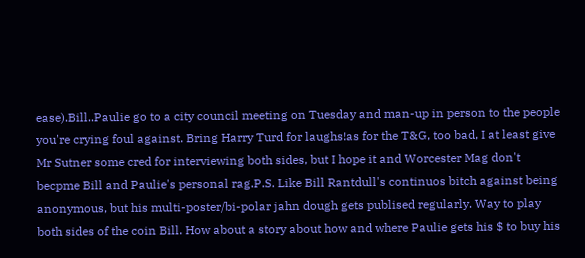ease).Bill..Paulie go to a city council meeting on Tuesday and man-up in person to the people you're crying foul against. Bring Harry Turd for laughs!as for the T&G, too bad, I at least give Mr Sutner some cred for interviewing both sides, but I hope it and Worcester Mag don't becpme Bill and Paulie's personal rag.P.S. Like Bill Rantdull's continuos bitch against being anonymous, but his multi-poster/bi-polar jahn dough gets publised regularly. Way to play both sides of the coin Bill. How about a story about how and where Paulie gets his $ to buy his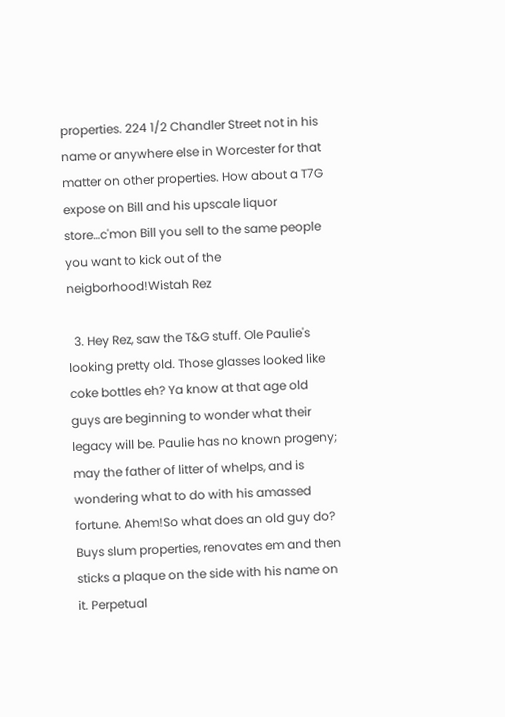properties. 224 1/2 Chandler Street not in his name or anywhere else in Worcester for that matter on other properties. How about a T7G expose on Bill and his upscale liquor store…c'mon Bill you sell to the same people you want to kick out of the neigborhood!Wistah Rez

  3. Hey Rez, saw the T&G stuff. Ole Paulie's looking pretty old. Those glasses looked like coke bottles eh? Ya know at that age old guys are beginning to wonder what their legacy will be. Paulie has no known progeny; may the father of litter of whelps, and is wondering what to do with his amassed fortune. Ahem!So what does an old guy do? Buys slum properties, renovates em and then sticks a plaque on the side with his name on it. Perpetual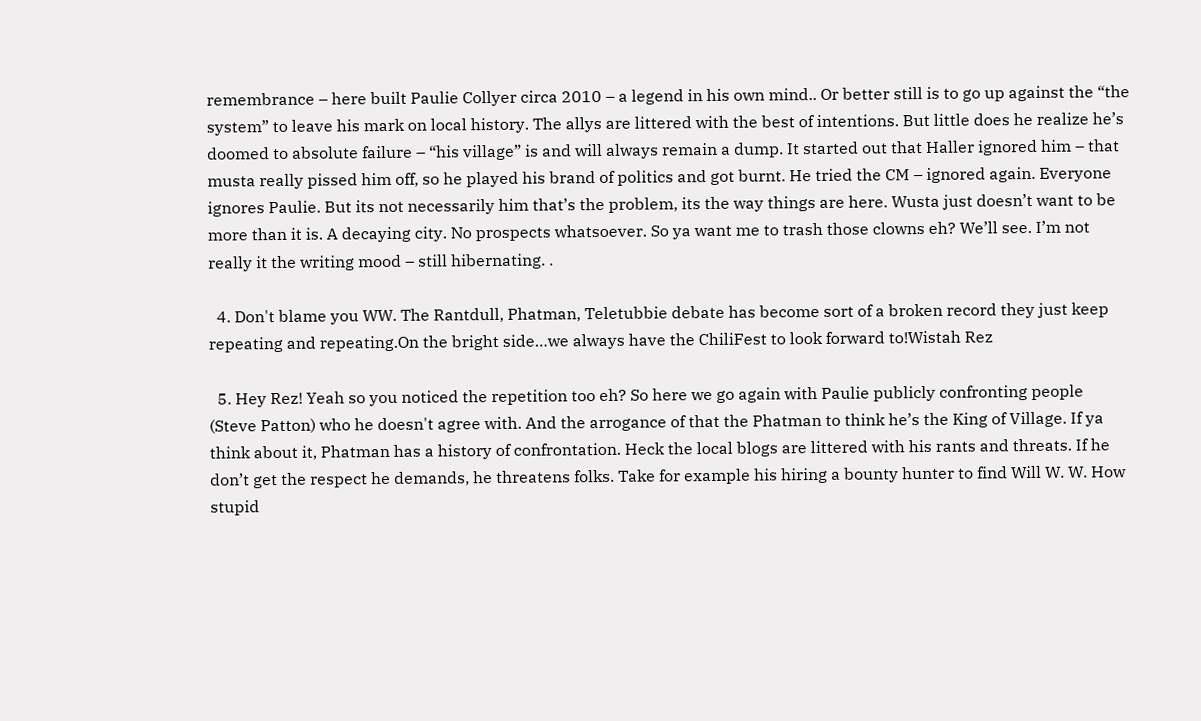remembrance – here built Paulie Collyer circa 2010 – a legend in his own mind.. Or better still is to go up against the “the system” to leave his mark on local history. The allys are littered with the best of intentions. But little does he realize he’s doomed to absolute failure – “his village” is and will always remain a dump. It started out that Haller ignored him – that musta really pissed him off, so he played his brand of politics and got burnt. He tried the CM – ignored again. Everyone ignores Paulie. But its not necessarily him that’s the problem, its the way things are here. Wusta just doesn’t want to be more than it is. A decaying city. No prospects whatsoever. So ya want me to trash those clowns eh? We’ll see. I’m not really it the writing mood – still hibernating. .

  4. Don't blame you WW. The Rantdull, Phatman, Teletubbie debate has become sort of a broken record they just keep repeating and repeating.On the bright side…we always have the ChiliFest to look forward to!Wistah Rez

  5. Hey Rez! Yeah so you noticed the repetition too eh? So here we go again with Paulie publicly confronting people (Steve Patton) who he doesn't agree with. And the arrogance of that the Phatman to think he’s the King of Village. If ya think about it, Phatman has a history of confrontation. Heck the local blogs are littered with his rants and threats. If he don’t get the respect he demands, he threatens folks. Take for example his hiring a bounty hunter to find Will W. W. How stupid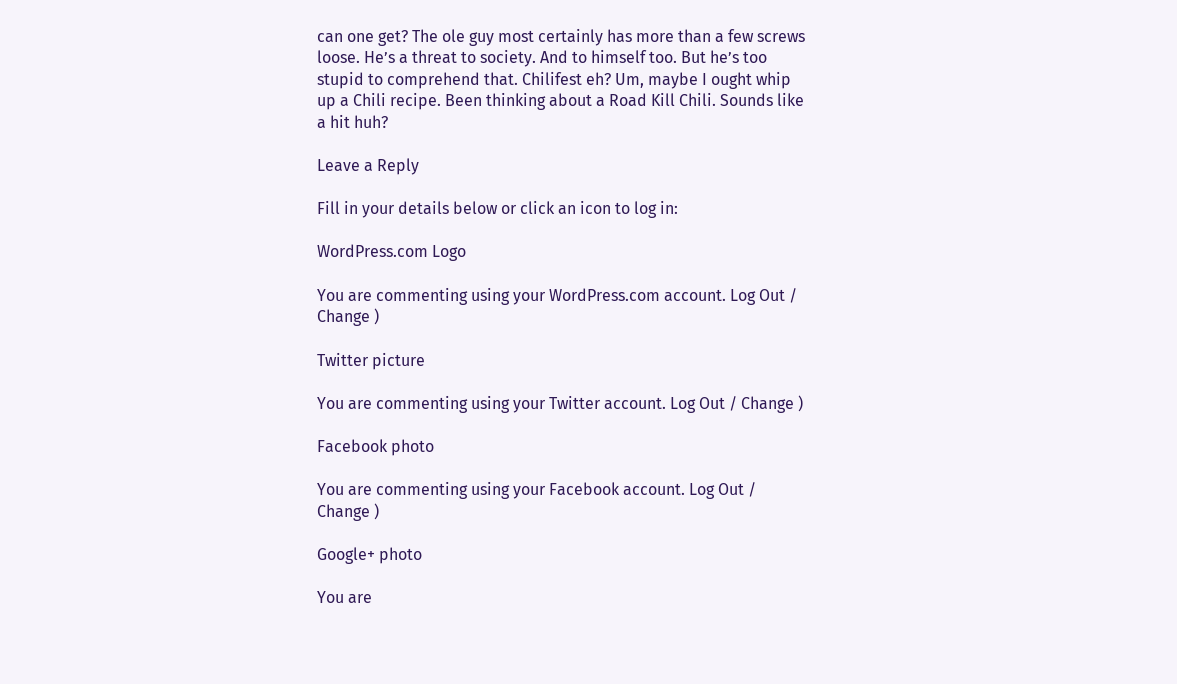can one get? The ole guy most certainly has more than a few screws loose. He’s a threat to society. And to himself too. But he’s too stupid to comprehend that. Chilifest eh? Um, maybe I ought whip up a Chili recipe. Been thinking about a Road Kill Chili. Sounds like a hit huh?

Leave a Reply

Fill in your details below or click an icon to log in:

WordPress.com Logo

You are commenting using your WordPress.com account. Log Out / Change )

Twitter picture

You are commenting using your Twitter account. Log Out / Change )

Facebook photo

You are commenting using your Facebook account. Log Out / Change )

Google+ photo

You are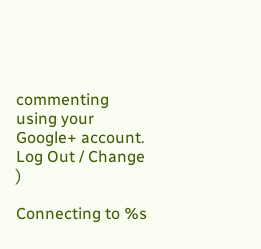commenting using your Google+ account. Log Out / Change )

Connecting to %s